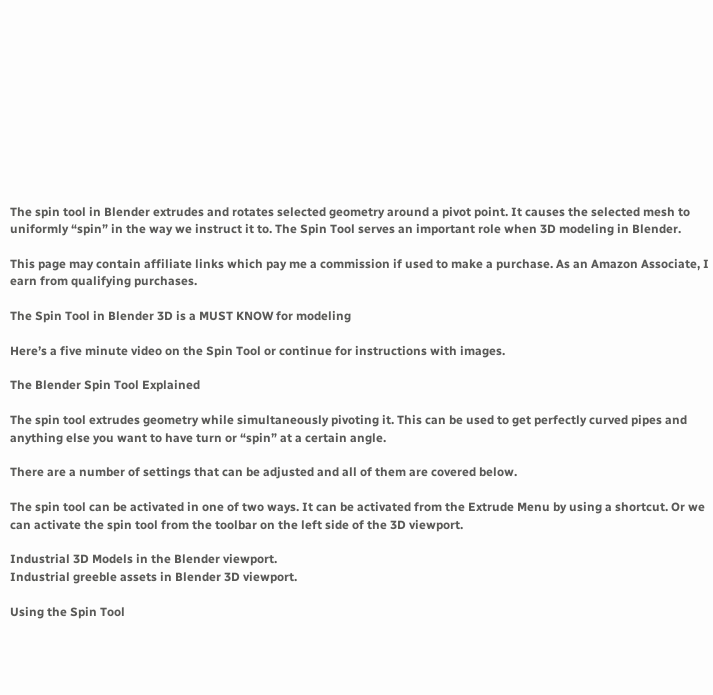The spin tool in Blender extrudes and rotates selected geometry around a pivot point. It causes the selected mesh to uniformly “spin” in the way we instruct it to. The Spin Tool serves an important role when 3D modeling in Blender.

This page may contain affiliate links which pay me a commission if used to make a purchase. As an Amazon Associate, I earn from qualifying purchases.

The Spin Tool in Blender 3D is a MUST KNOW for modeling

Here’s a five minute video on the Spin Tool or continue for instructions with images.

The Blender Spin Tool Explained

The spin tool extrudes geometry while simultaneously pivoting it. This can be used to get perfectly curved pipes and anything else you want to have turn or “spin” at a certain angle.

There are a number of settings that can be adjusted and all of them are covered below.

The spin tool can be activated in one of two ways. It can be activated from the Extrude Menu by using a shortcut. Or we can activate the spin tool from the toolbar on the left side of the 3D viewport.

Industrial 3D Models in the Blender viewport.
Industrial greeble assets in Blender 3D viewport.

Using the Spin Tool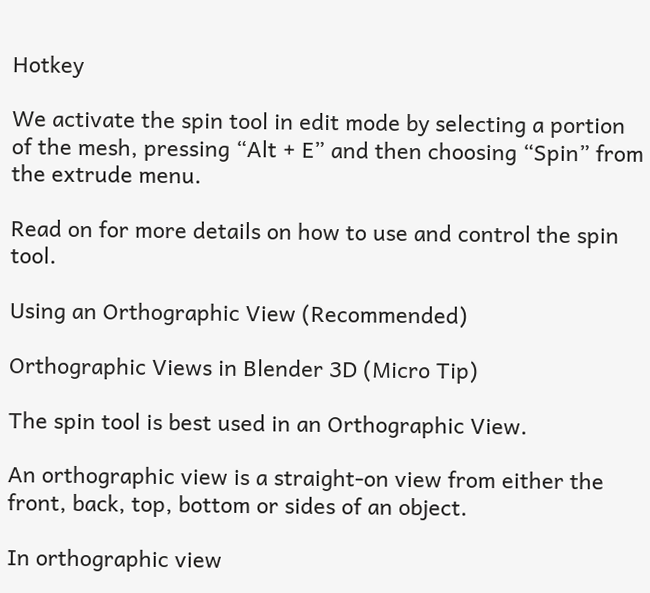Hotkey

We activate the spin tool in edit mode by selecting a portion of the mesh, pressing “Alt + E” and then choosing “Spin” from the extrude menu.

Read on for more details on how to use and control the spin tool.

Using an Orthographic View (Recommended)

Orthographic Views in Blender 3D (Micro Tip)

The spin tool is best used in an Orthographic View.

An orthographic view is a straight-on view from either the front, back, top, bottom or sides of an object.

In orthographic view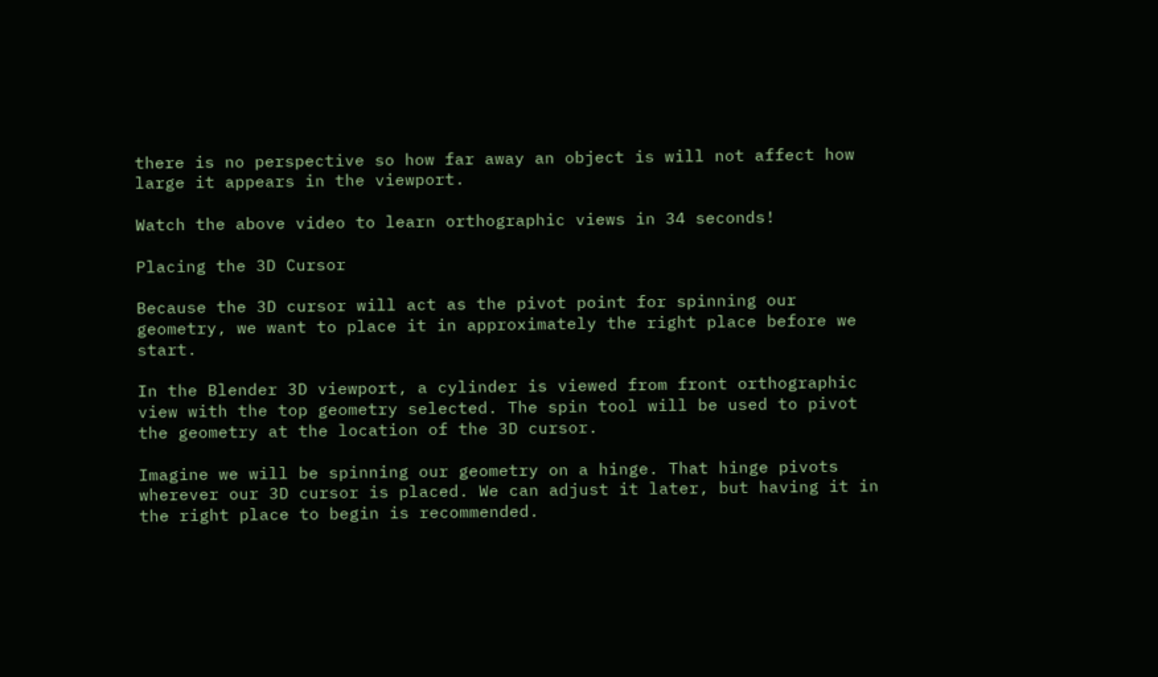there is no perspective so how far away an object is will not affect how large it appears in the viewport.

Watch the above video to learn orthographic views in 34 seconds!

Placing the 3D Cursor

Because the 3D cursor will act as the pivot point for spinning our geometry, we want to place it in approximately the right place before we start.

In the Blender 3D viewport, a cylinder is viewed from front orthographic view with the top geometry selected. The spin tool will be used to pivot the geometry at the location of the 3D cursor.

Imagine we will be spinning our geometry on a hinge. That hinge pivots wherever our 3D cursor is placed. We can adjust it later, but having it in the right place to begin is recommended.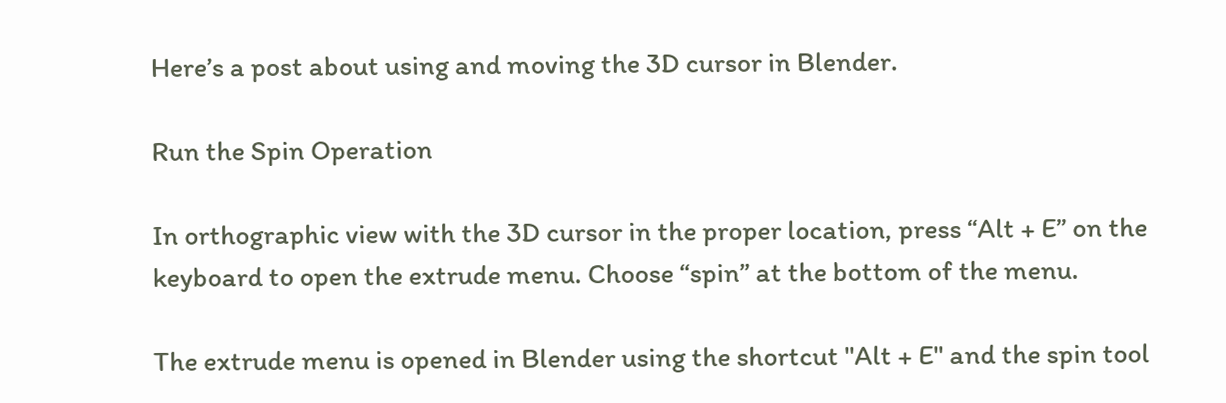Here’s a post about using and moving the 3D cursor in Blender.

Run the Spin Operation

In orthographic view with the 3D cursor in the proper location, press “Alt + E” on the keyboard to open the extrude menu. Choose “spin” at the bottom of the menu.

The extrude menu is opened in Blender using the shortcut "Alt + E" and the spin tool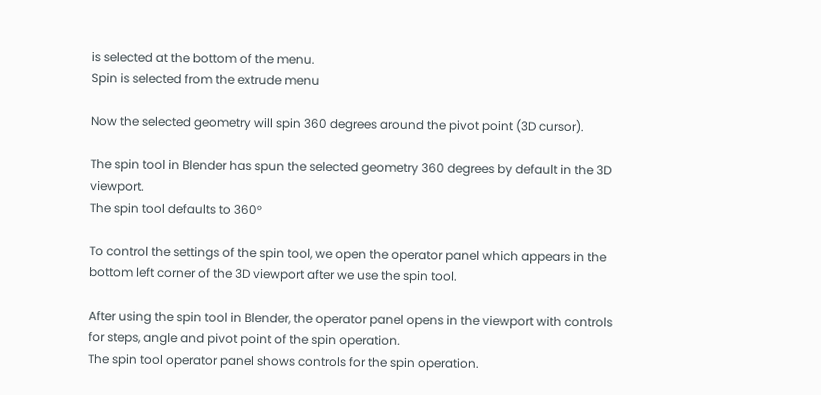is selected at the bottom of the menu.
Spin is selected from the extrude menu

Now the selected geometry will spin 360 degrees around the pivot point (3D cursor).

The spin tool in Blender has spun the selected geometry 360 degrees by default in the 3D viewport.
The spin tool defaults to 360°

To control the settings of the spin tool, we open the operator panel which appears in the bottom left corner of the 3D viewport after we use the spin tool.

After using the spin tool in Blender, the operator panel opens in the viewport with controls for steps, angle and pivot point of the spin operation.
The spin tool operator panel shows controls for the spin operation.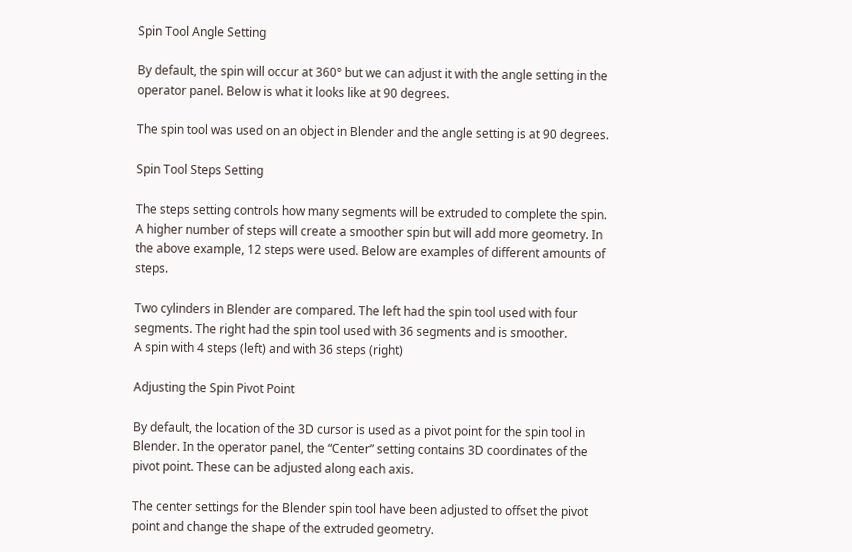Spin Tool Angle Setting

By default, the spin will occur at 360° but we can adjust it with the angle setting in the operator panel. Below is what it looks like at 90 degrees.

The spin tool was used on an object in Blender and the angle setting is at 90 degrees.

Spin Tool Steps Setting

The steps setting controls how many segments will be extruded to complete the spin. A higher number of steps will create a smoother spin but will add more geometry. In the above example, 12 steps were used. Below are examples of different amounts of steps.

Two cylinders in Blender are compared. The left had the spin tool used with four segments. The right had the spin tool used with 36 segments and is smoother.
A spin with 4 steps (left) and with 36 steps (right)

Adjusting the Spin Pivot Point

By default, the location of the 3D cursor is used as a pivot point for the spin tool in Blender. In the operator panel, the “Center” setting contains 3D coordinates of the pivot point. These can be adjusted along each axis.

The center settings for the Blender spin tool have been adjusted to offset the pivot point and change the shape of the extruded geometry.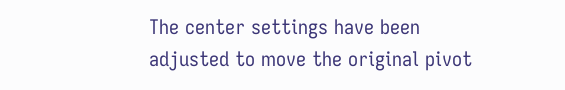The center settings have been adjusted to move the original pivot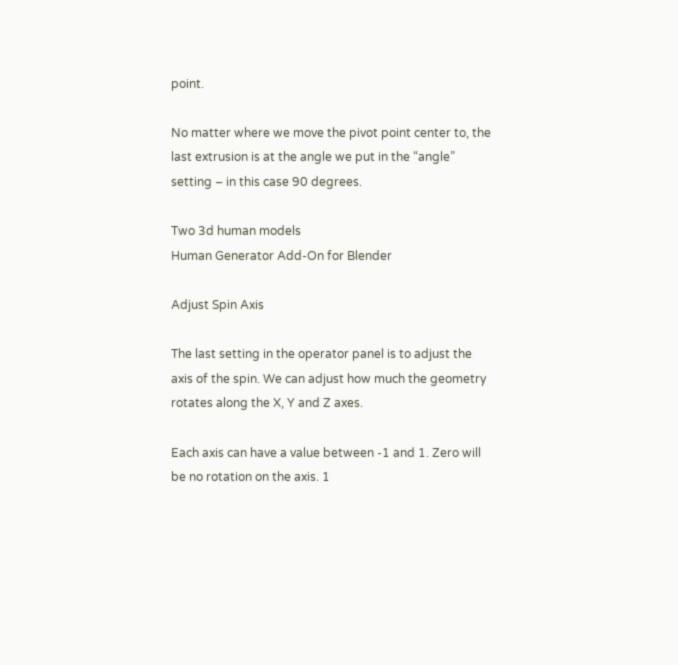point.

No matter where we move the pivot point center to, the last extrusion is at the angle we put in the “angle” setting – in this case 90 degrees.

Two 3d human models
Human Generator Add-On for Blender

Adjust Spin Axis

The last setting in the operator panel is to adjust the axis of the spin. We can adjust how much the geometry rotates along the X, Y and Z axes.

Each axis can have a value between -1 and 1. Zero will be no rotation on the axis. 1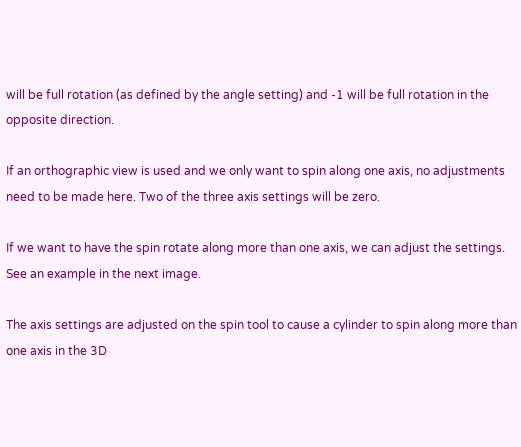will be full rotation (as defined by the angle setting) and -1 will be full rotation in the opposite direction.

If an orthographic view is used and we only want to spin along one axis, no adjustments need to be made here. Two of the three axis settings will be zero.

If we want to have the spin rotate along more than one axis, we can adjust the settings. See an example in the next image.

The axis settings are adjusted on the spin tool to cause a cylinder to spin along more than one axis in the 3D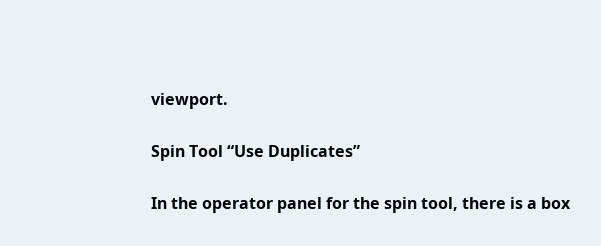viewport.

Spin Tool “Use Duplicates”

In the operator panel for the spin tool, there is a box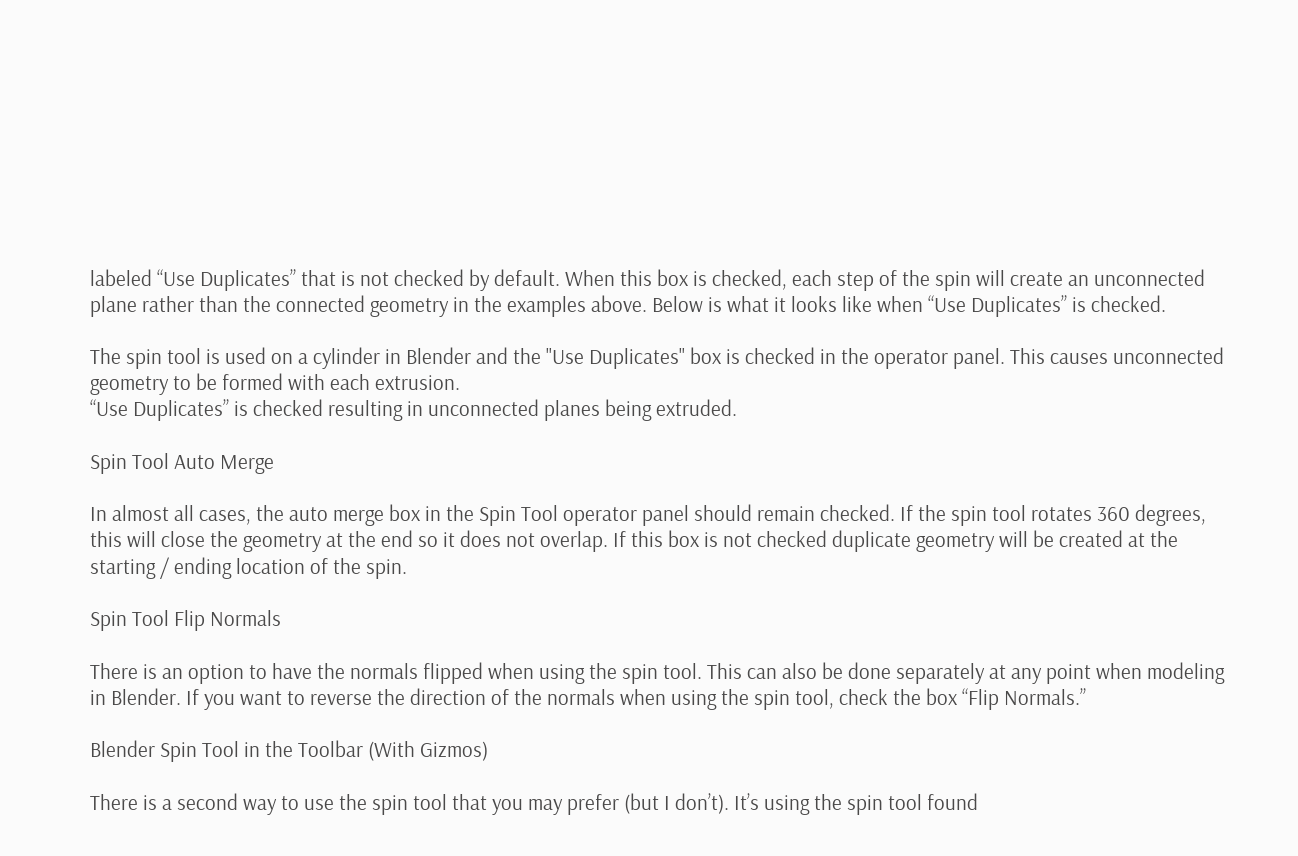labeled “Use Duplicates” that is not checked by default. When this box is checked, each step of the spin will create an unconnected plane rather than the connected geometry in the examples above. Below is what it looks like when “Use Duplicates” is checked.

The spin tool is used on a cylinder in Blender and the "Use Duplicates" box is checked in the operator panel. This causes unconnected geometry to be formed with each extrusion.
“Use Duplicates” is checked resulting in unconnected planes being extruded.

Spin Tool Auto Merge

In almost all cases, the auto merge box in the Spin Tool operator panel should remain checked. If the spin tool rotates 360 degrees, this will close the geometry at the end so it does not overlap. If this box is not checked duplicate geometry will be created at the starting / ending location of the spin.

Spin Tool Flip Normals

There is an option to have the normals flipped when using the spin tool. This can also be done separately at any point when modeling in Blender. If you want to reverse the direction of the normals when using the spin tool, check the box “Flip Normals.”

Blender Spin Tool in the Toolbar (With Gizmos)

There is a second way to use the spin tool that you may prefer (but I don’t). It’s using the spin tool found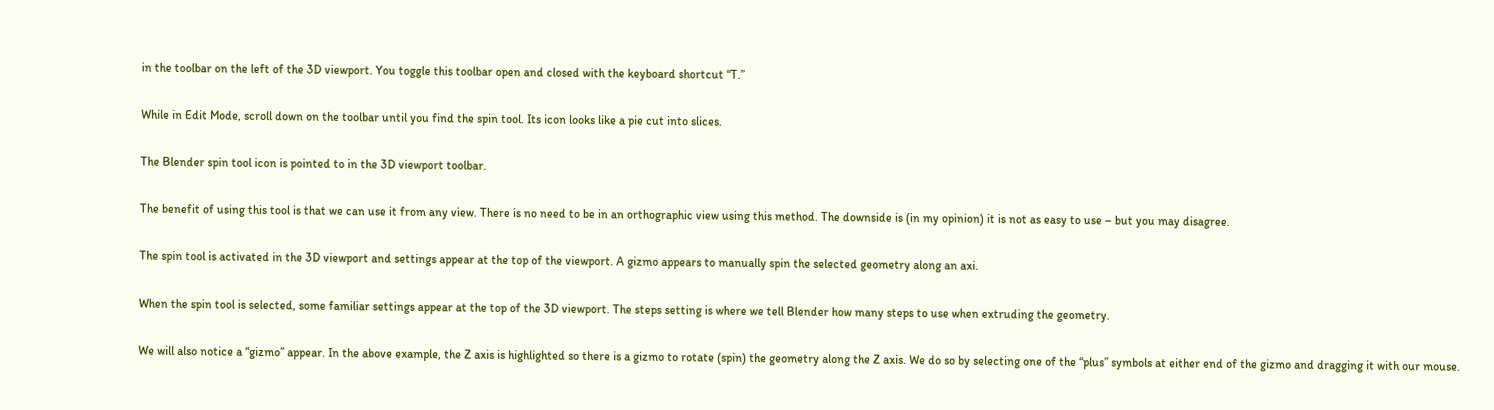in the toolbar on the left of the 3D viewport. You toggle this toolbar open and closed with the keyboard shortcut “T.”

While in Edit Mode, scroll down on the toolbar until you find the spin tool. Its icon looks like a pie cut into slices.

The Blender spin tool icon is pointed to in the 3D viewport toolbar.

The benefit of using this tool is that we can use it from any view. There is no need to be in an orthographic view using this method. The downside is (in my opinion) it is not as easy to use – but you may disagree.

The spin tool is activated in the 3D viewport and settings appear at the top of the viewport. A gizmo appears to manually spin the selected geometry along an axi.

When the spin tool is selected, some familiar settings appear at the top of the 3D viewport. The steps setting is where we tell Blender how many steps to use when extruding the geometry.

We will also notice a “gizmo” appear. In the above example, the Z axis is highlighted so there is a gizmo to rotate (spin) the geometry along the Z axis. We do so by selecting one of the “plus” symbols at either end of the gizmo and dragging it with our mouse.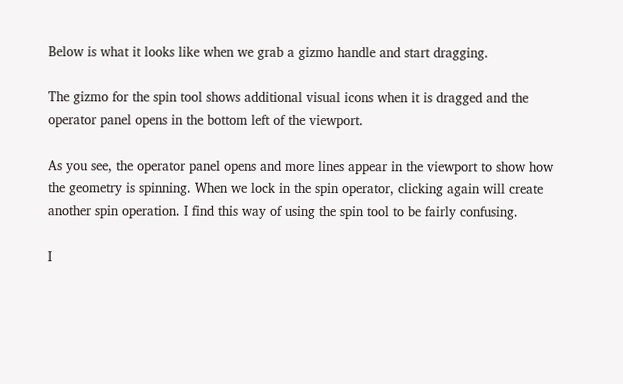Below is what it looks like when we grab a gizmo handle and start dragging.

The gizmo for the spin tool shows additional visual icons when it is dragged and the operator panel opens in the bottom left of the viewport.

As you see, the operator panel opens and more lines appear in the viewport to show how the geometry is spinning. When we lock in the spin operator, clicking again will create another spin operation. I find this way of using the spin tool to be fairly confusing.

I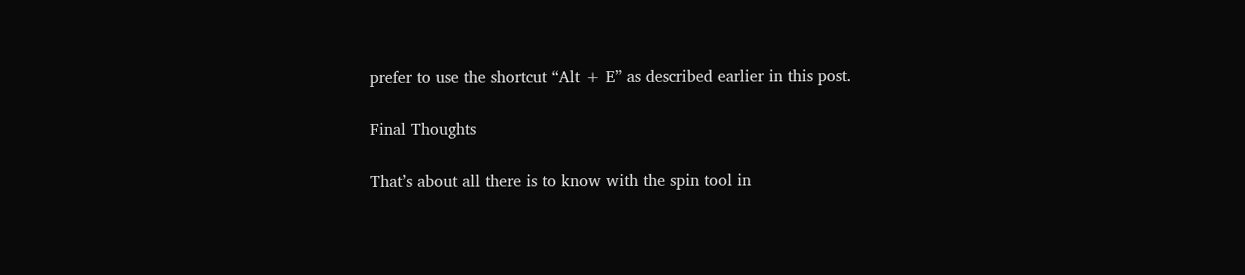prefer to use the shortcut “Alt + E” as described earlier in this post.

Final Thoughts

That’s about all there is to know with the spin tool in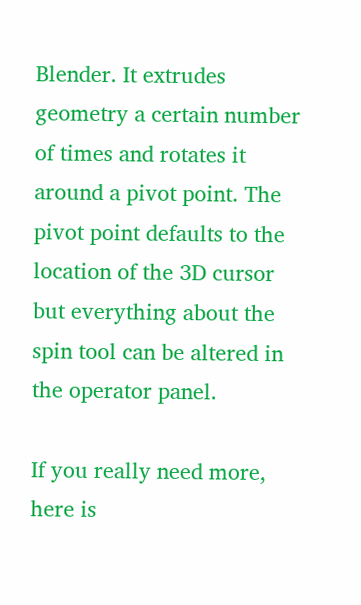Blender. It extrudes geometry a certain number of times and rotates it around a pivot point. The pivot point defaults to the location of the 3D cursor but everything about the spin tool can be altered in the operator panel.

If you really need more, here is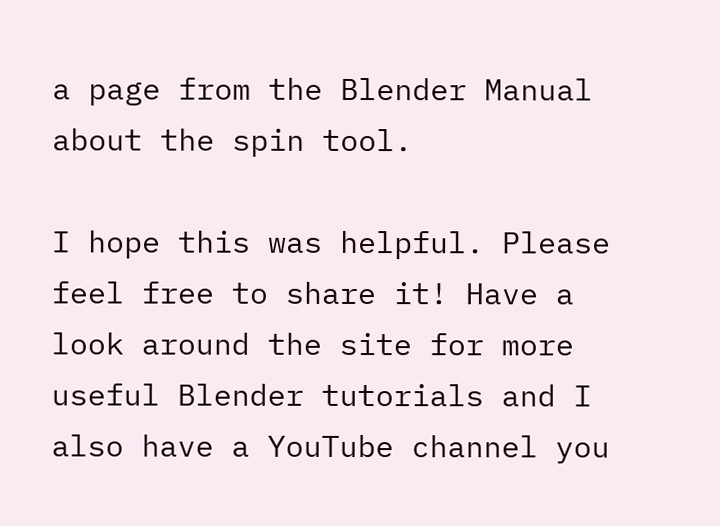a page from the Blender Manual about the spin tool.

I hope this was helpful. Please feel free to share it! Have a look around the site for more useful Blender tutorials and I also have a YouTube channel you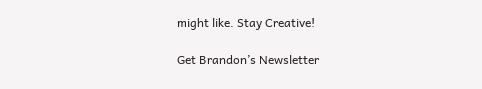might like. Stay Creative!

Get Brandon’s Newsletter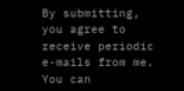By submitting, you agree to receive periodic e-mails from me. You can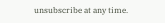unsubscribe at any time.